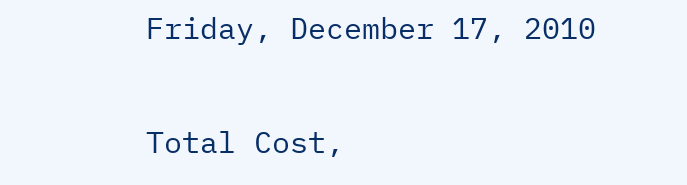Friday, December 17, 2010

Total Cost,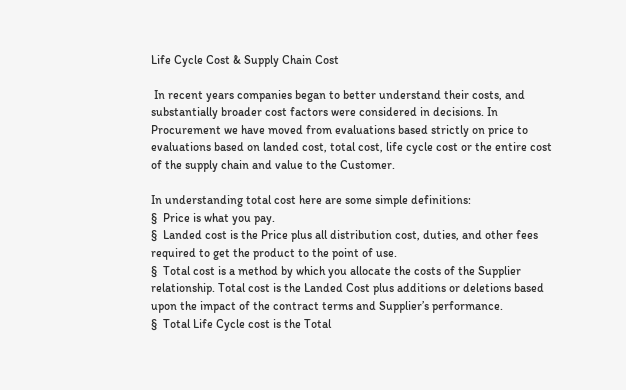Life Cycle Cost & Supply Chain Cost

 In recent years companies began to better understand their costs, and substantially broader cost factors were considered in decisions. In Procurement we have moved from evaluations based strictly on price to evaluations based on landed cost, total cost, life cycle cost or the entire cost of the supply chain and value to the Customer.

In understanding total cost here are some simple definitions:
§  Price is what you pay.
§  Landed cost is the Price plus all distribution cost, duties, and other fees required to get the product to the point of use.
§  Total cost is a method by which you allocate the costs of the Supplier relationship. Total cost is the Landed Cost plus additions or deletions based upon the impact of the contract terms and Supplier’s performance.
§  Total Life Cycle cost is the Total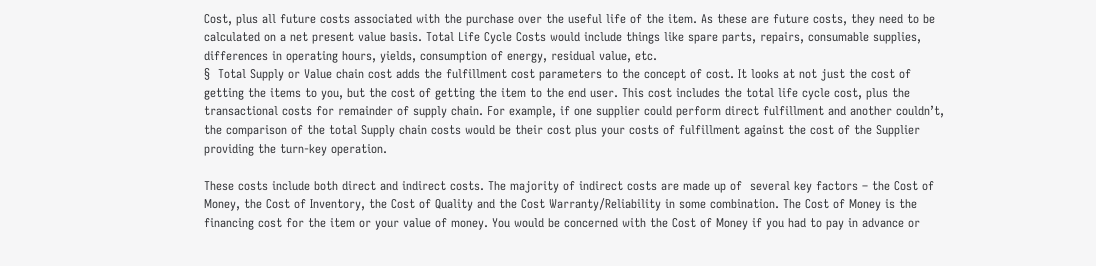Cost, plus all future costs associated with the purchase over the useful life of the item. As these are future costs, they need to be calculated on a net present value basis. Total Life Cycle Costs would include things like spare parts, repairs, consumable supplies, differences in operating hours, yields, consumption of energy, residual value, etc.
§  Total Supply or Value chain cost adds the fulfillment cost parameters to the concept of cost. It looks at not just the cost of getting the items to you, but the cost of getting the item to the end user. This cost includes the total life cycle cost, plus the transactional costs for remainder of supply chain. For example, if one supplier could perform direct fulfillment and another couldn’t, the comparison of the total Supply chain costs would be their cost plus your costs of fulfillment against the cost of the Supplier providing the turn-key operation.

These costs include both direct and indirect costs. The majority of indirect costs are made up of  several key factors – the Cost of Money, the Cost of Inventory, the Cost of Quality and the Cost Warranty/Reliability in some combination. The Cost of Money is the financing cost for the item or your value of money. You would be concerned with the Cost of Money if you had to pay in advance or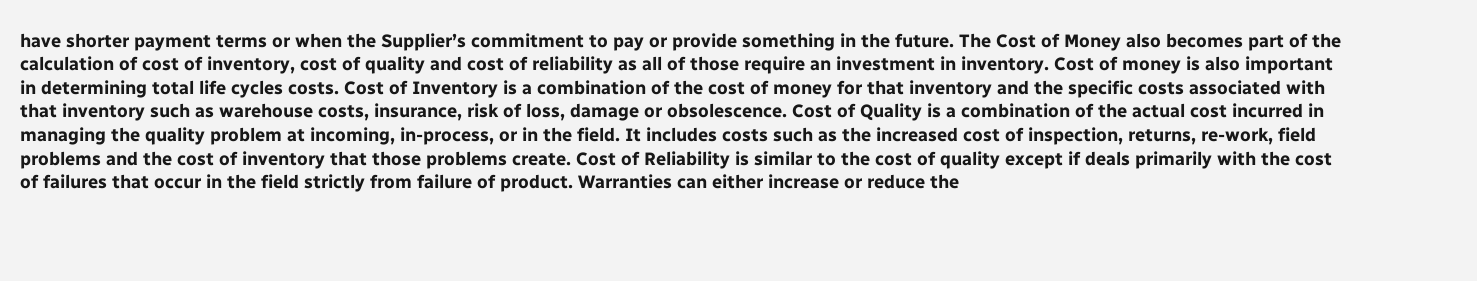have shorter payment terms or when the Supplier’s commitment to pay or provide something in the future. The Cost of Money also becomes part of the calculation of cost of inventory, cost of quality and cost of reliability as all of those require an investment in inventory. Cost of money is also important in determining total life cycles costs. Cost of Inventory is a combination of the cost of money for that inventory and the specific costs associated with that inventory such as warehouse costs, insurance, risk of loss, damage or obsolescence. Cost of Quality is a combination of the actual cost incurred in managing the quality problem at incoming, in-process, or in the field. It includes costs such as the increased cost of inspection, returns, re-work, field problems and the cost of inventory that those problems create. Cost of Reliability is similar to the cost of quality except if deals primarily with the cost of failures that occur in the field strictly from failure of product. Warranties can either increase or reduce the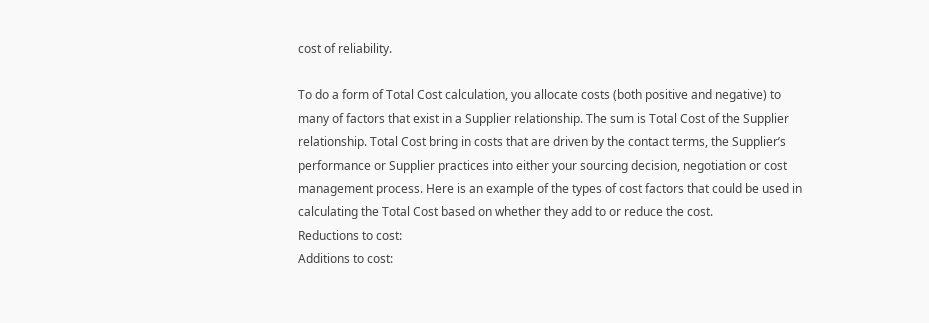cost of reliability.

To do a form of Total Cost calculation, you allocate costs (both positive and negative) to many of factors that exist in a Supplier relationship. The sum is Total Cost of the Supplier relationship. Total Cost bring in costs that are driven by the contact terms, the Supplier’s performance or Supplier practices into either your sourcing decision, negotiation or cost management process. Here is an example of the types of cost factors that could be used in calculating the Total Cost based on whether they add to or reduce the cost.
Reductions to cost:
Additions to cost: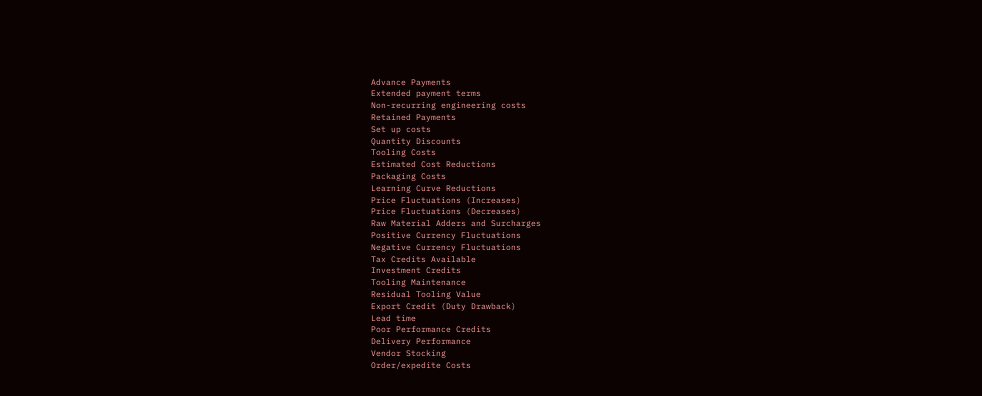Advance Payments
Extended payment terms
Non-recurring engineering costs
Retained Payments
Set up costs
Quantity Discounts
Tooling Costs
Estimated Cost Reductions
Packaging Costs
Learning Curve Reductions
Price Fluctuations (Increases)
Price Fluctuations (Decreases)
Raw Material Adders and Surcharges
Positive Currency Fluctuations
Negative Currency Fluctuations
Tax Credits Available
Investment Credits
Tooling Maintenance
Residual Tooling Value
Export Credit (Duty Drawback)
Lead time
Poor Performance Credits
Delivery Performance
Vendor Stocking
Order/expedite Costs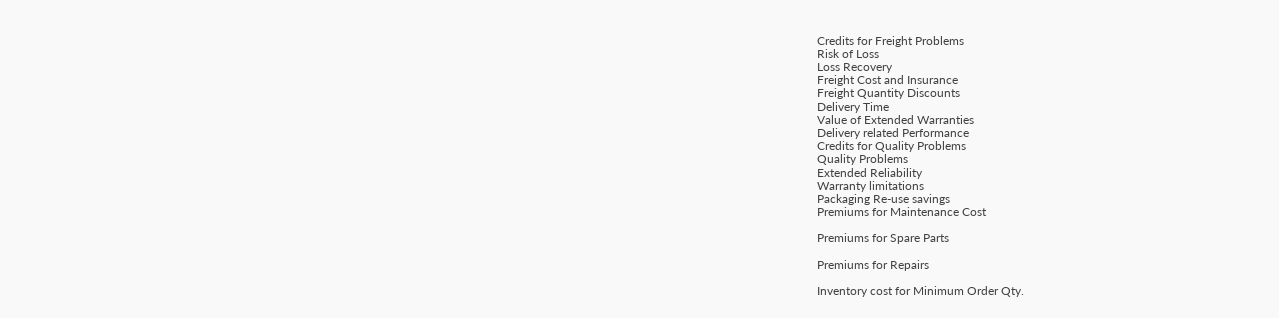Credits for Freight Problems
Risk of Loss
Loss Recovery
Freight Cost and Insurance
Freight Quantity Discounts
Delivery Time
Value of Extended Warranties
Delivery related Performance
Credits for Quality Problems
Quality Problems
Extended Reliability
Warranty limitations
Packaging Re-use savings
Premiums for Maintenance Cost

Premiums for Spare Parts

Premiums for Repairs

Inventory cost for Minimum Order Qty.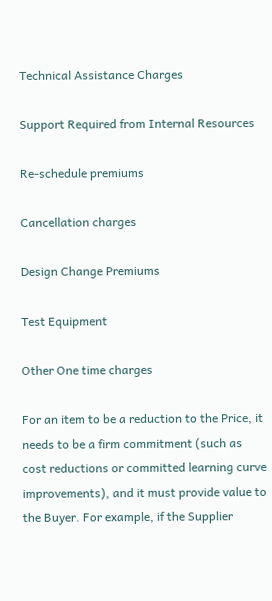Technical Assistance Charges

Support Required from Internal Resources

Re-schedule premiums

Cancellation charges

Design Change Premiums

Test Equipment

Other One time charges

For an item to be a reduction to the Price, it needs to be a firm commitment (such as cost reductions or committed learning curve improvements), and it must provide value to the Buyer. For example, if the Supplier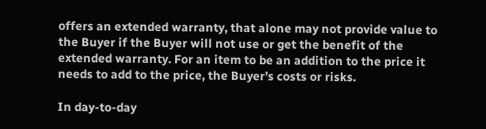offers an extended warranty, that alone may not provide value to the Buyer if the Buyer will not use or get the benefit of the extended warranty. For an item to be an addition to the price it needs to add to the price, the Buyer’s costs or risks.

In day-to-day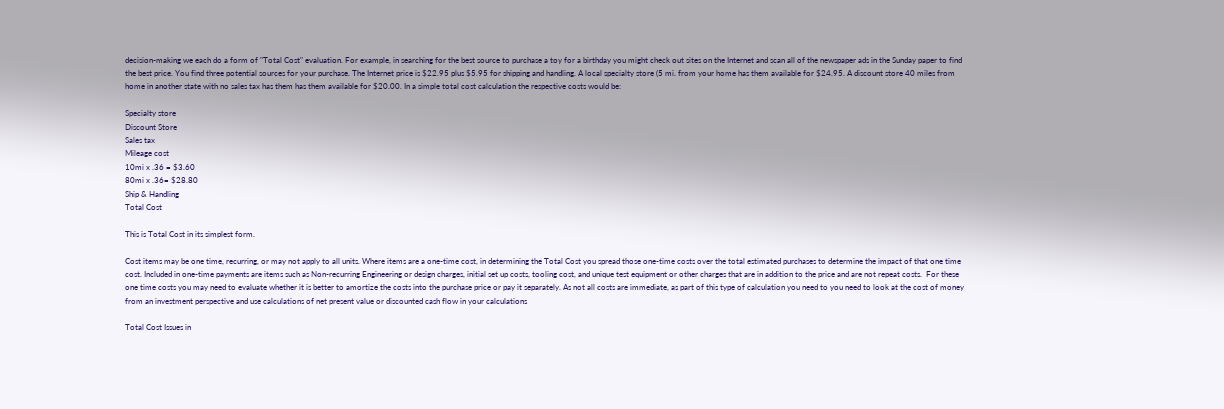decision-making we each do a form of "Total Cost" evaluation. For example, in searching for the best source to purchase a toy for a birthday you might check out sites on the Internet and scan all of the newspaper ads in the Sunday paper to find the best price. You find three potential sources for your purchase. The Internet price is $22.95 plus $5.95 for shipping and handling. A local specialty store (5 mi. from your home has them available for $24.95. A discount store 40 miles from home in another state with no sales tax has them has them available for $20.00. In a simple total cost calculation the respective costs would be:

Specialty store
Discount Store
Sales tax
Mileage cost
10mi x .36 = $3.60
80mi x .36= $28.80
Ship & Handling
Total Cost

This is Total Cost in its simplest form.

Cost items may be one time, recurring, or may not apply to all units. Where items are a one-time cost, in determining the Total Cost you spread those one-time costs over the total estimated purchases to determine the impact of that one time cost. Included in one-time payments are items such as Non-recurring Engineering or design charges, initial set up costs, tooling cost, and unique test equipment or other charges that are in addition to the price and are not repeat costs.  For these one time costs you may need to evaluate whether it is better to amortize the costs into the purchase price or pay it separately. As not all costs are immediate, as part of this type of calculation you need to you need to look at the cost of money from an investment perspective and use calculations of net present value or discounted cash flow in your calculations

Total Cost Issues in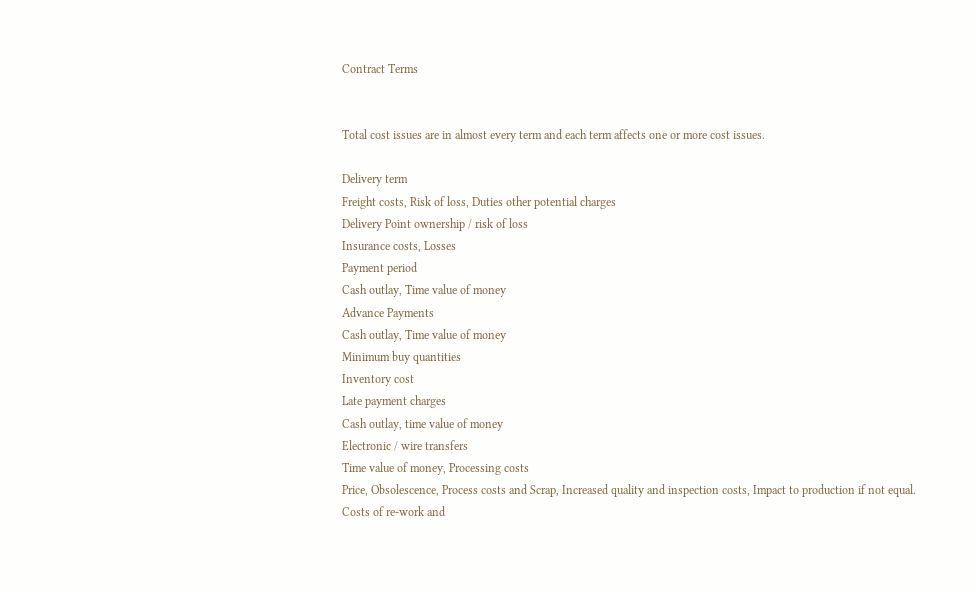Contract Terms


Total cost issues are in almost every term and each term affects one or more cost issues.

Delivery term
Freight costs, Risk of loss, Duties other potential charges
Delivery Point ownership / risk of loss
Insurance costs, Losses
Payment period
Cash outlay, Time value of money
Advance Payments
Cash outlay, Time value of money
Minimum buy quantities
Inventory cost
Late payment charges
Cash outlay, time value of money
Electronic / wire transfers
Time value of money, Processing costs
Price, Obsolescence, Process costs and Scrap, Increased quality and inspection costs, Impact to production if not equal.
Costs of re-work and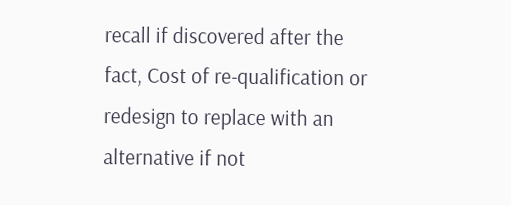recall if discovered after the fact, Cost of re-qualification or redesign to replace with an alternative if not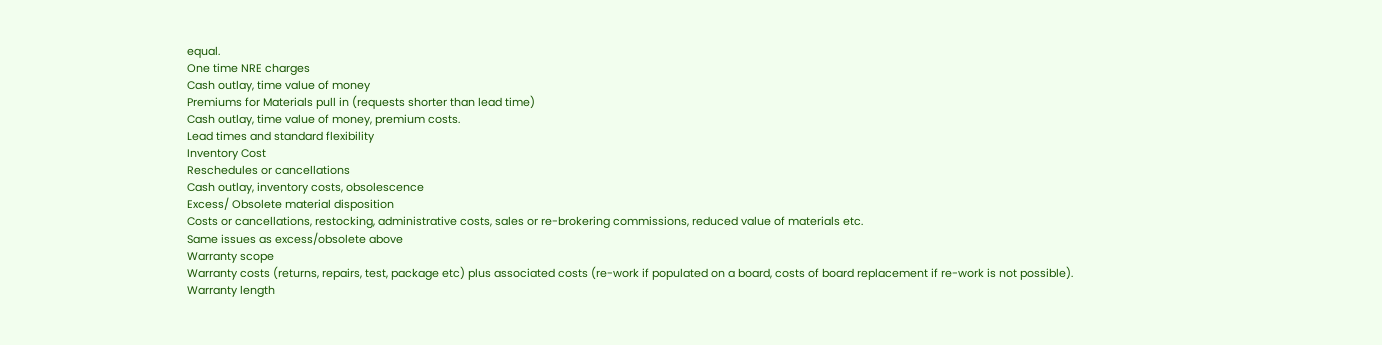equal.
One time NRE charges
Cash outlay, time value of money
Premiums for Materials pull in (requests shorter than lead time)
Cash outlay, time value of money, premium costs.
Lead times and standard flexibility
Inventory Cost
Reschedules or cancellations
Cash outlay, inventory costs, obsolescence
Excess/ Obsolete material disposition
Costs or cancellations, restocking, administrative costs, sales or re-brokering commissions, reduced value of materials etc.
Same issues as excess/obsolete above
Warranty scope
Warranty costs (returns, repairs, test, package etc) plus associated costs (re-work if populated on a board, costs of board replacement if re-work is not possible).
Warranty length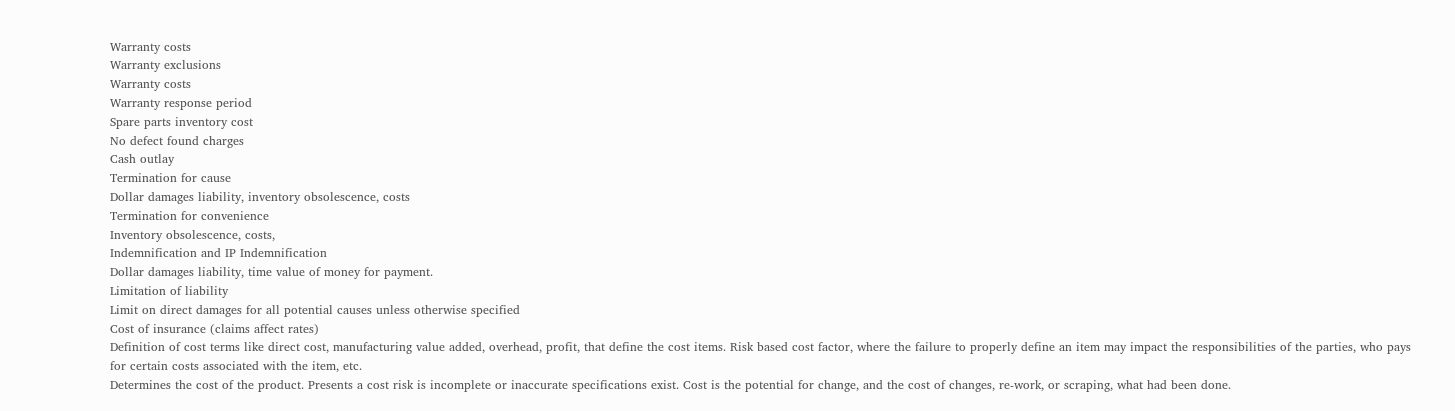Warranty costs
Warranty exclusions
Warranty costs
Warranty response period
Spare parts inventory cost
No defect found charges
Cash outlay
Termination for cause
Dollar damages liability, inventory obsolescence, costs
Termination for convenience
Inventory obsolescence, costs,
Indemnification and IP Indemnification
Dollar damages liability, time value of money for payment.
Limitation of liability
Limit on direct damages for all potential causes unless otherwise specified
Cost of insurance (claims affect rates)
Definition of cost terms like direct cost, manufacturing value added, overhead, profit, that define the cost items. Risk based cost factor, where the failure to properly define an item may impact the responsibilities of the parties, who pays for certain costs associated with the item, etc.
Determines the cost of the product. Presents a cost risk is incomplete or inaccurate specifications exist. Cost is the potential for change, and the cost of changes, re-work, or scraping, what had been done.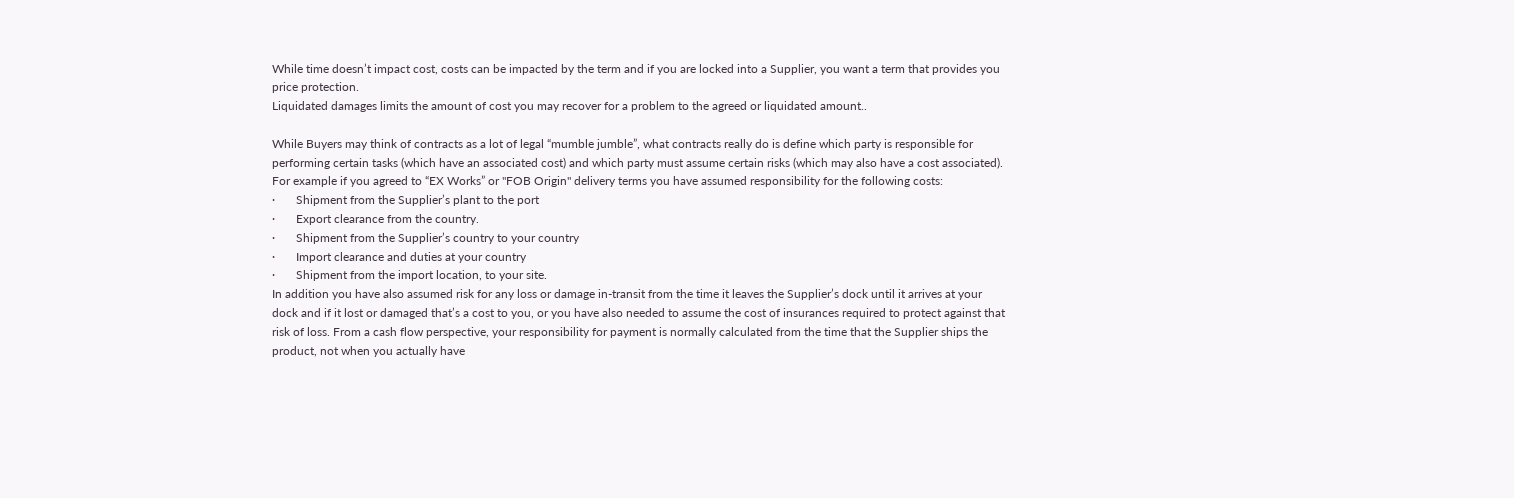While time doesn’t impact cost, costs can be impacted by the term and if you are locked into a Supplier, you want a term that provides you price protection.
Liquidated damages limits the amount of cost you may recover for a problem to the agreed or liquidated amount..

While Buyers may think of contracts as a lot of legal “mumble jumble”, what contracts really do is define which party is responsible for performing certain tasks (which have an associated cost) and which party must assume certain risks (which may also have a cost associated).  For example if you agreed to “EX Works” or "FOB Origin" delivery terms you have assumed responsibility for the following costs:
·       Shipment from the Supplier’s plant to the port
·       Export clearance from the country.
·       Shipment from the Supplier’s country to your country
·       Import clearance and duties at your country
·       Shipment from the import location, to your site.
In addition you have also assumed risk for any loss or damage in-transit from the time it leaves the Supplier’s dock until it arrives at your dock and if it lost or damaged that’s a cost to you, or you have also needed to assume the cost of insurances required to protect against that risk of loss. From a cash flow perspective, your responsibility for payment is normally calculated from the time that the Supplier ships the product, not when you actually have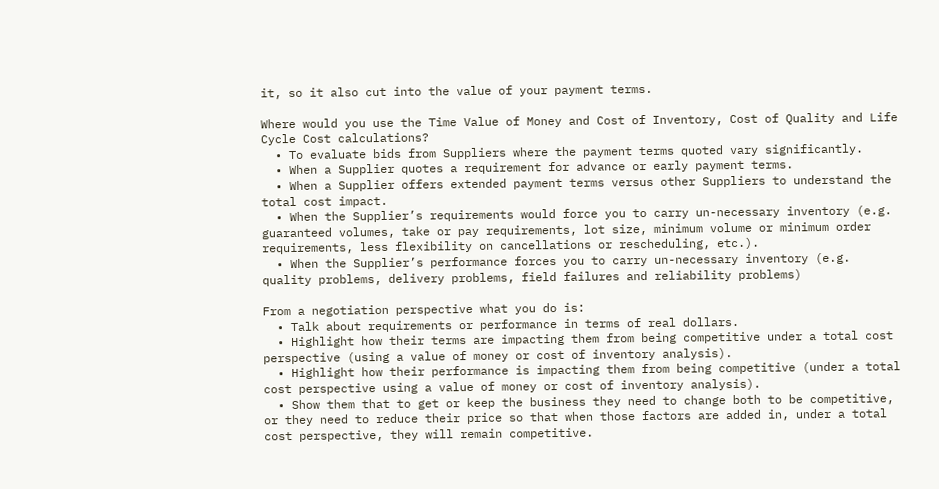it, so it also cut into the value of your payment terms.

Where would you use the Time Value of Money and Cost of Inventory, Cost of Quality and Life Cycle Cost calculations?
  • To evaluate bids from Suppliers where the payment terms quoted vary significantly.
  • When a Supplier quotes a requirement for advance or early payment terms.
  • When a Supplier offers extended payment terms versus other Suppliers to understand the total cost impact.
  • When the Supplier’s requirements would force you to carry un-necessary inventory (e.g. guaranteed volumes, take or pay requirements, lot size, minimum volume or minimum order requirements, less flexibility on cancellations or rescheduling, etc.).
  • When the Supplier’s performance forces you to carry un-necessary inventory (e.g. quality problems, delivery problems, field failures and reliability problems)

From a negotiation perspective what you do is:
  • Talk about requirements or performance in terms of real dollars.
  • Highlight how their terms are impacting them from being competitive under a total cost perspective (using a value of money or cost of inventory analysis).
  • Highlight how their performance is impacting them from being competitive (under a total cost perspective using a value of money or cost of inventory analysis).
  • Show them that to get or keep the business they need to change both to be competitive, or they need to reduce their price so that when those factors are added in, under a total cost perspective, they will remain competitive.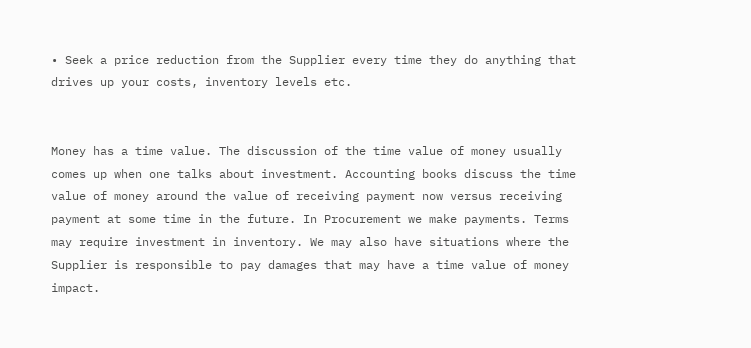• Seek a price reduction from the Supplier every time they do anything that drives up your costs, inventory levels etc.


Money has a time value. The discussion of the time value of money usually comes up when one talks about investment. Accounting books discuss the time value of money around the value of receiving payment now versus receiving payment at some time in the future. In Procurement we make payments. Terms may require investment in inventory. We may also have situations where the Supplier is responsible to pay damages that may have a time value of money impact.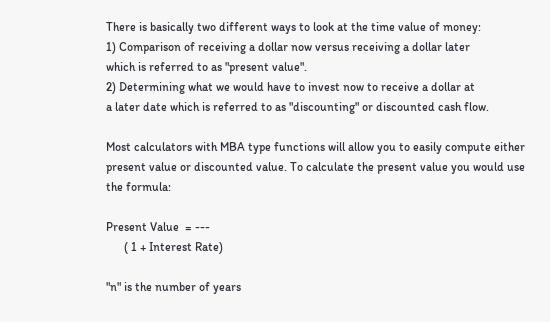There is basically two different ways to look at the time value of money:
1) Comparison of receiving a dollar now versus receiving a dollar later
which is referred to as "present value".
2) Determining what we would have to invest now to receive a dollar at
a later date which is referred to as "discounting" or discounted cash flow.

Most calculators with MBA type functions will allow you to easily compute either present value or discounted value. To calculate the present value you would use the formula:

Present Value  = ---
      ( 1 + Interest Rate)

"n" is the number of years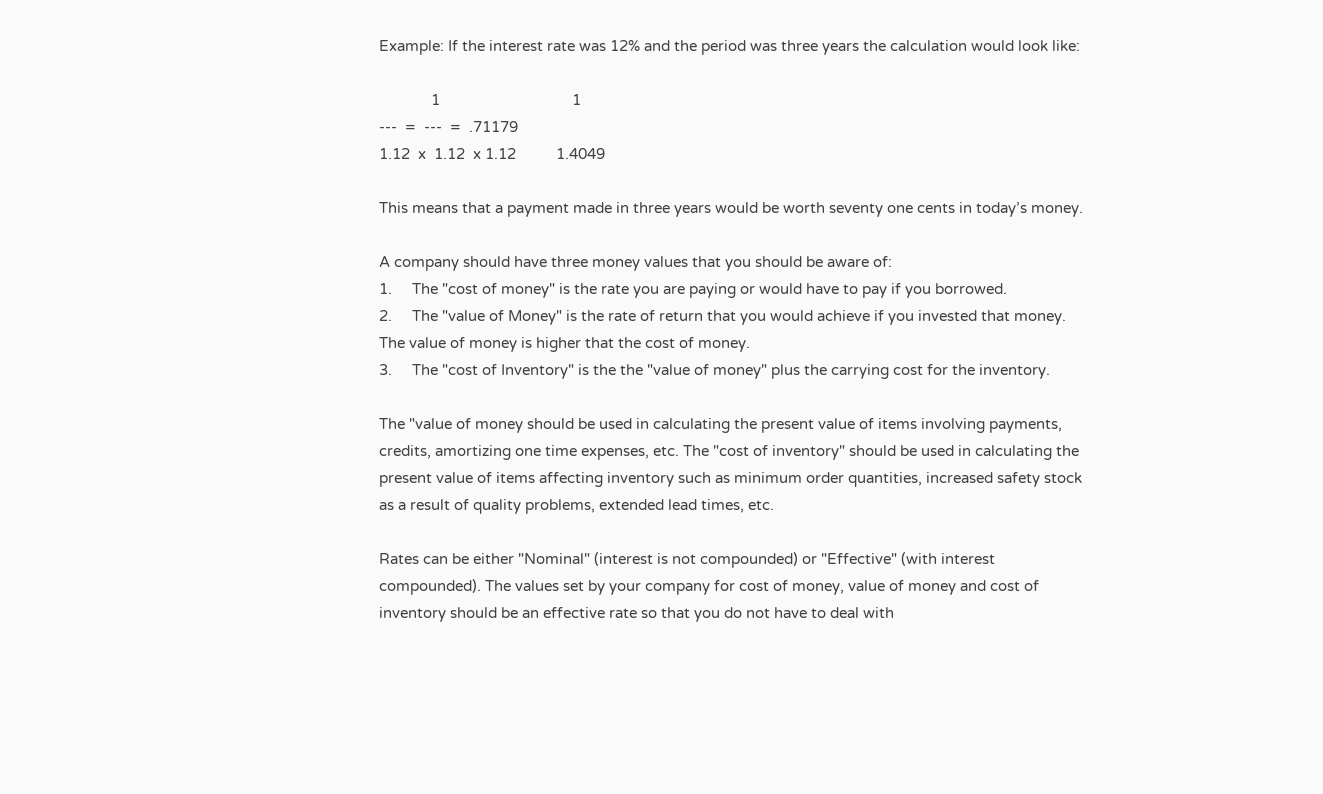Example: If the interest rate was 12% and the period was three years the calculation would look like:

             1                                 1
---  =  ---  =  .71179
1.12  x  1.12  x 1.12          1.4049

This means that a payment made in three years would be worth seventy one cents in today’s money.

A company should have three money values that you should be aware of:
1.     The "cost of money" is the rate you are paying or would have to pay if you borrowed.
2.     The "value of Money" is the rate of return that you would achieve if you invested that money. The value of money is higher that the cost of money.
3.     The "cost of Inventory" is the the "value of money" plus the carrying cost for the inventory.

The "value of money should be used in calculating the present value of items involving payments, credits, amortizing one time expenses, etc. The "cost of inventory" should be used in calculating the present value of items affecting inventory such as minimum order quantities, increased safety stock as a result of quality problems, extended lead times, etc.

Rates can be either "Nominal" (interest is not compounded) or "Effective" (with interest compounded). The values set by your company for cost of money, value of money and cost of inventory should be an effective rate so that you do not have to deal with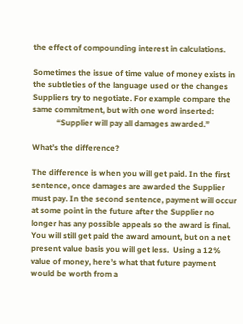the effect of compounding interest in calculations.

Sometimes the issue of time value of money exists in the subtleties of the language used or the changes Suppliers try to negotiate. For example compare the same commitment, but with one word inserted:
            “Supplier will pay all damages awarded.”

What’s the difference?

The difference is when you will get paid. In the first sentence, once damages are awarded the Supplier must pay. In the second sentence, payment will occur at some point in the future after the Supplier no longer has any possible appeals so the award is final.  You will still get paid the award amount, but on a net present value basis you will get less.  Using a 12% value of money, here’s what that future payment would be worth from a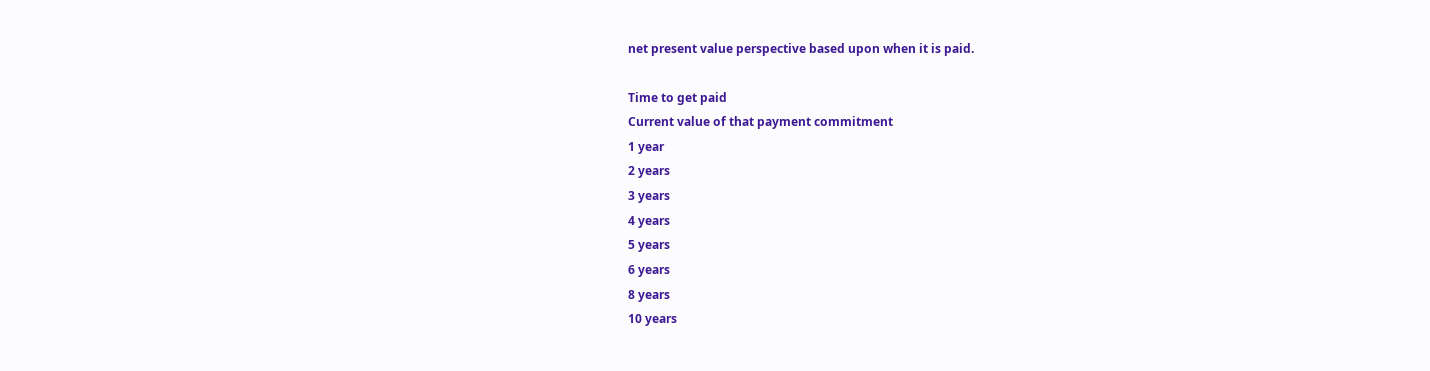net present value perspective based upon when it is paid.

Time to get paid
Current value of that payment commitment
1 year
2 years
3 years
4 years
5 years
6 years
8 years
10 years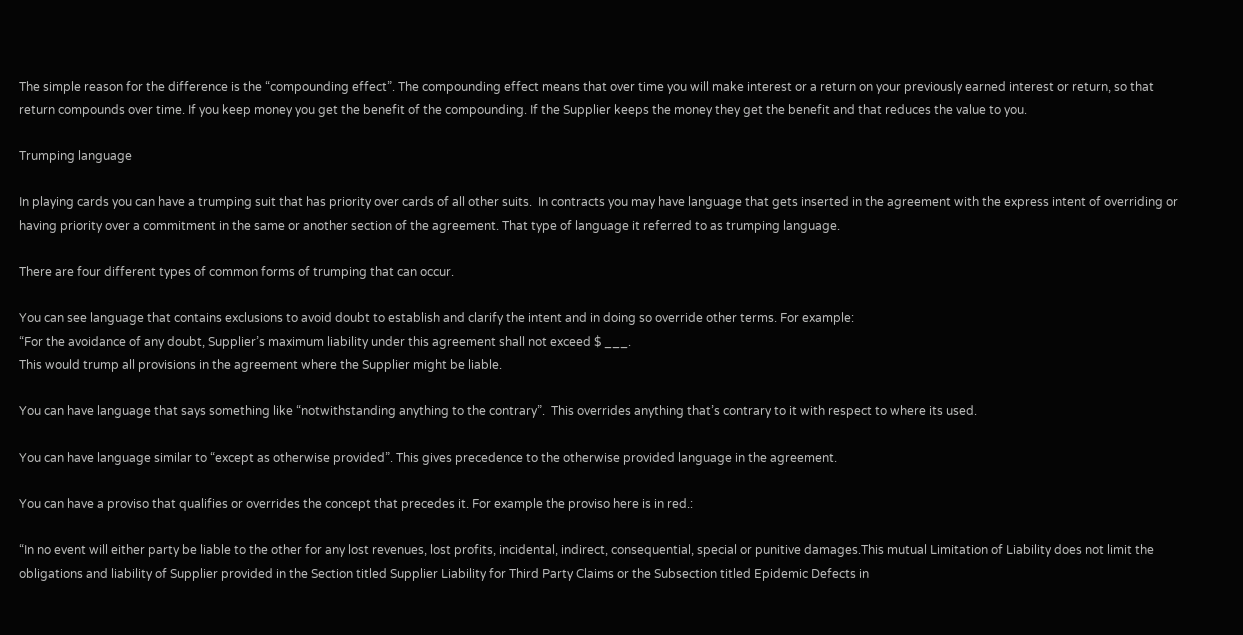The simple reason for the difference is the “compounding effect”. The compounding effect means that over time you will make interest or a return on your previously earned interest or return, so that return compounds over time. If you keep money you get the benefit of the compounding. If the Supplier keeps the money they get the benefit and that reduces the value to you.

Trumping language

In playing cards you can have a trumping suit that has priority over cards of all other suits.  In contracts you may have language that gets inserted in the agreement with the express intent of overriding or having priority over a commitment in the same or another section of the agreement. That type of language it referred to as trumping language.

There are four different types of common forms of trumping that can occur.

You can see language that contains exclusions to avoid doubt to establish and clarify the intent and in doing so override other terms. For example:
“For the avoidance of any doubt, Supplier’s maximum liability under this agreement shall not exceed $ ___.
This would trump all provisions in the agreement where the Supplier might be liable.

You can have language that says something like “notwithstanding anything to the contrary”.  This overrides anything that’s contrary to it with respect to where its used.

You can have language similar to “except as otherwise provided”. This gives precedence to the otherwise provided language in the agreement.

You can have a proviso that qualifies or overrides the concept that precedes it. For example the proviso here is in red.:

“In no event will either party be liable to the other for any lost revenues, lost profits, incidental, indirect, consequential, special or punitive damages.This mutual Limitation of Liability does not limit the obligations and liability of Supplier provided in the Section titled Supplier Liability for Third Party Claims or the Subsection titled Epidemic Defects in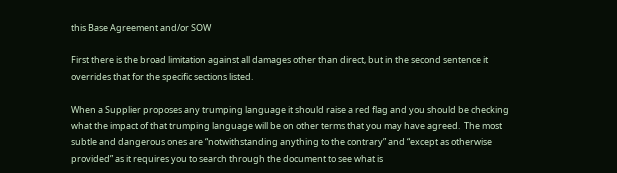this Base Agreement and/or SOW

First there is the broad limitation against all damages other than direct, but in the second sentence it overrides that for the specific sections listed.

When a Supplier proposes any trumping language it should raise a red flag and you should be checking what the impact of that trumping language will be on other terms that you may have agreed.  The most subtle and dangerous ones are “notwithstanding anything to the contrary” and “except as otherwise provided” as it requires you to search through the document to see what is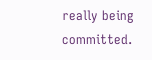really being committed.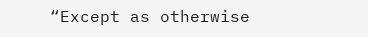“Except as otherwise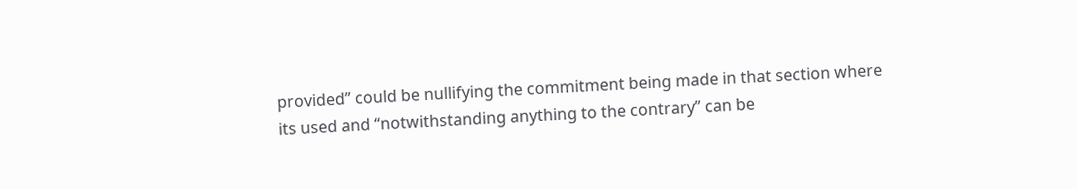provided” could be nullifying the commitment being made in that section where its used and “notwithstanding anything to the contrary” can be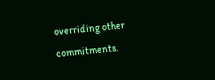overriding other commitments.